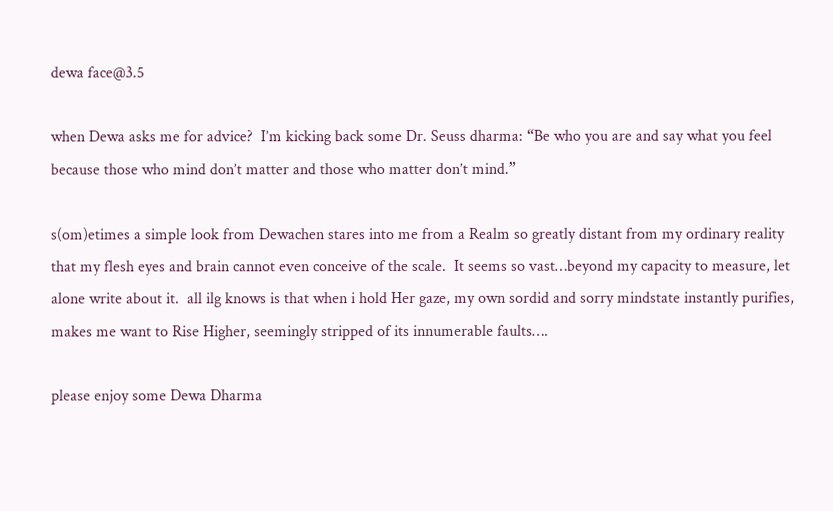dewa face@3.5

when Dewa asks me for advice?  I’m kicking back some Dr. Seuss dharma: “Be who you are and say what you feel because those who mind don’t matter and those who matter don’t mind.”

s(om)etimes a simple look from Dewachen stares into me from a Realm so greatly distant from my ordinary reality that my flesh eyes and brain cannot even conceive of the scale.  It seems so vast…beyond my capacity to measure, let alone write about it.  all ilg knows is that when i hold Her gaze, my own sordid and sorry mindstate instantly purifies, makes me want to Rise Higher, seemingly stripped of its innumerable faults….

please enjoy some Dewa Dharma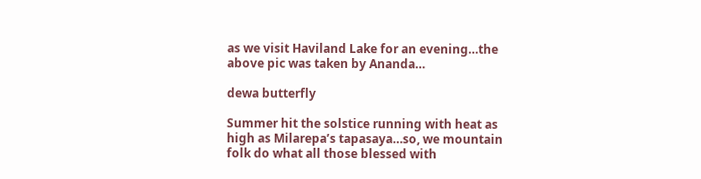as we visit Haviland Lake for an evening…the above pic was taken by Ananda…

dewa butterfly

Summer hit the solstice running with heat as high as Milarepa’s tapasaya…so, we mountain folk do what all those blessed with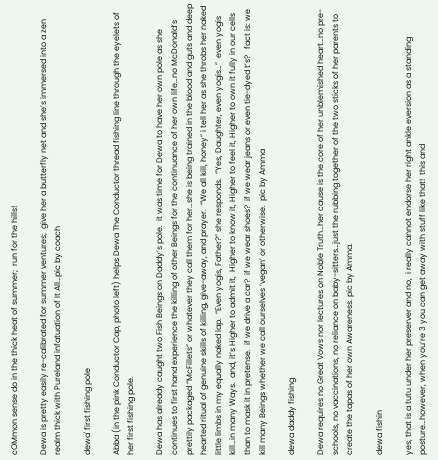cOMmon sense do in the thick heat of summer;  run for the hills!

Dewa is pretty easily re-calibrated for summer ventures;  give her a butterfly net and she’s immersed into a zen realm thick with Pureland infatuation of It All…pic by coach

dewa' first fishing pole

Abba (in the pink Conductor Cap, photo left) helps Dewa The Conductor thread fishing line through the eyelets of her first fishing pole.

Dewa has already caught two Fish Beings on Daddy’s pole.  it was time for Dewa to have her own pole as she continues to first hand experience the killing of other Beings for the continuance of her own life…no McDonald’s prettily packaged “McFillets” or whatever they call them for her…she is being trained in the blood and guts and deep hearted ritual of genuine skills of killing, give-away, and prayer.  “We all kill, honey” i tell her as she throbs her naked little limbs in my equally naked lap.  “Even yogis, Father?” she responds.  “Yes, Daughter, even yogis…”  even yogis kill…in many Ways.  and, it’s Higher to admit it,  Higher to know it, Higher to feel it, Higher to own it fully in our cells than to mask it in pretense.  if we drive a car?  if we wear shoes?  if we wear jeans or even tie-dyed t’s?   fact is: we kill many Beings whether we call ourselves ‘vegan’ or otherwise.  pic by Amma

dewa daddy fishing

Dewa requires no Great Vows nor lectures on Noble Truth…her cause is the core of her unblemished heart…no pre-schools, no vaccinations, no reliance on baby-sitters…just the rubbing together of the two sticks of her parents to create the tapas of her own Awareness. pic by Amma.

dewa fishin

yes, that is a tutu under her preserver and no,  i really cannot endorse her right ankle eversion as a standing posture…however, when you’re 3 you can get away with stuff like that!  this and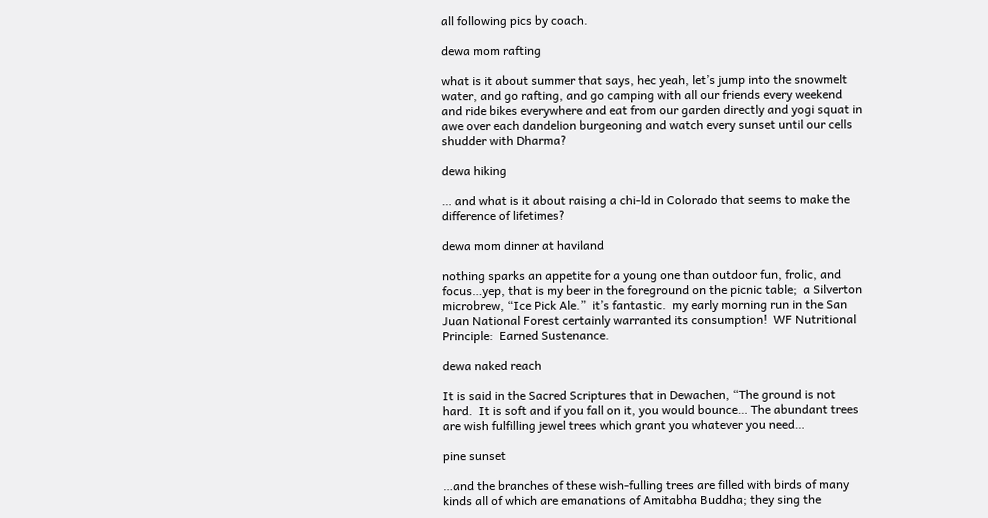all following pics by coach.

dewa mom rafting

what is it about summer that says, hec yeah, let’s jump into the snowmelt water, and go rafting, and go camping with all our friends every weekend and ride bikes everywhere and eat from our garden directly and yogi squat in awe over each dandelion burgeoning and watch every sunset until our cells shudder with Dharma?

dewa hiking

… and what is it about raising a chi-ld in Colorado that seems to make the difference of lifetimes?

dewa mom dinner at haviland

nothing sparks an appetite for a young one than outdoor fun, frolic, and focus…yep, that is my beer in the foreground on the picnic table;  a Silverton microbrew, “Ice Pick Ale.”  it’s fantastic.  my early morning run in the San Juan National Forest certainly warranted its consumption!  WF Nutritional Principle:  Earned Sustenance.

dewa naked reach

It is said in the Sacred Scriptures that in Dewachen, “The ground is not hard.  It is soft and if you fall on it, you would bounce… The abundant trees are wish fulfilling jewel trees which grant you whatever you need…

pine sunset

…and the branches of these wish-fulling trees are filled with birds of many kinds all of which are emanations of Amitabha Buddha; they sing the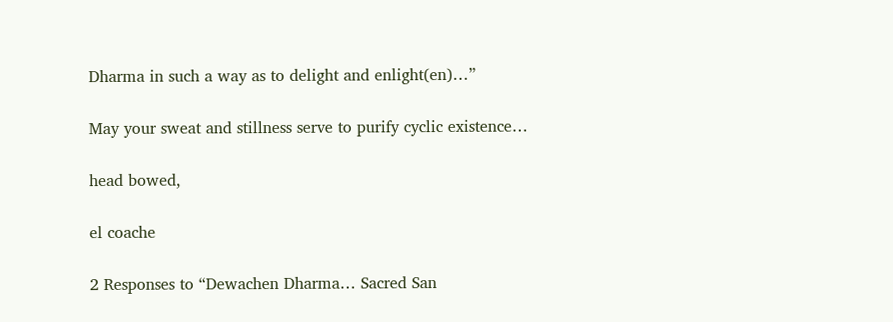Dharma in such a way as to delight and enlight(en)…”

May your sweat and stillness serve to purify cyclic existence…

head bowed,

el coache

2 Responses to “Dewachen Dharma… Sacred San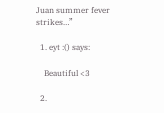Juan summer fever strikes…”

  1. eyt :() says:

    Beautiful <3

  2.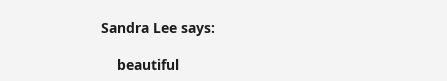Sandra Lee says:

    beautiful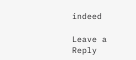indeed

Leave a Reply